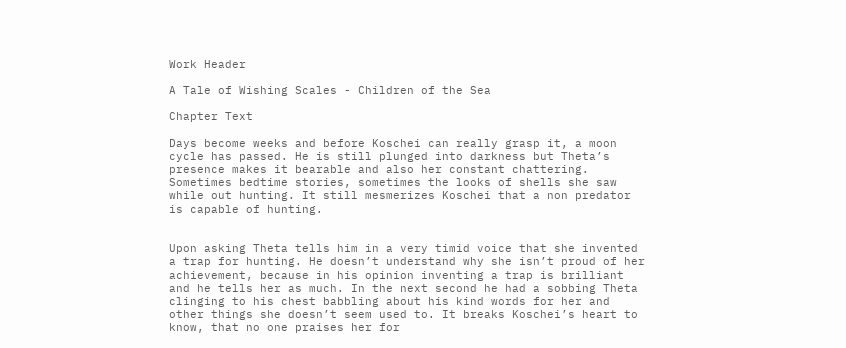Work Header

A Tale of Wishing Scales - Children of the Sea

Chapter Text

Days become weeks and before Koschei can really grasp it, a moon cycle has passed. He is still plunged into darkness but Theta’s presence makes it bearable and also her constant chattering. Sometimes bedtime stories, sometimes the looks of shells she saw while out hunting. It still mesmerizes Koschei that a non predator is capable of hunting.


Upon asking Theta tells him in a very timid voice that she invented a trap for hunting. He doesn’t understand why she isn’t proud of her achievement, because in his opinion inventing a trap is brilliant and he tells her as much. In the next second he had a sobbing Theta clinging to his chest babbling about his kind words for her and other things she doesn’t seem used to. It breaks Koschei’s heart to know, that no one praises her for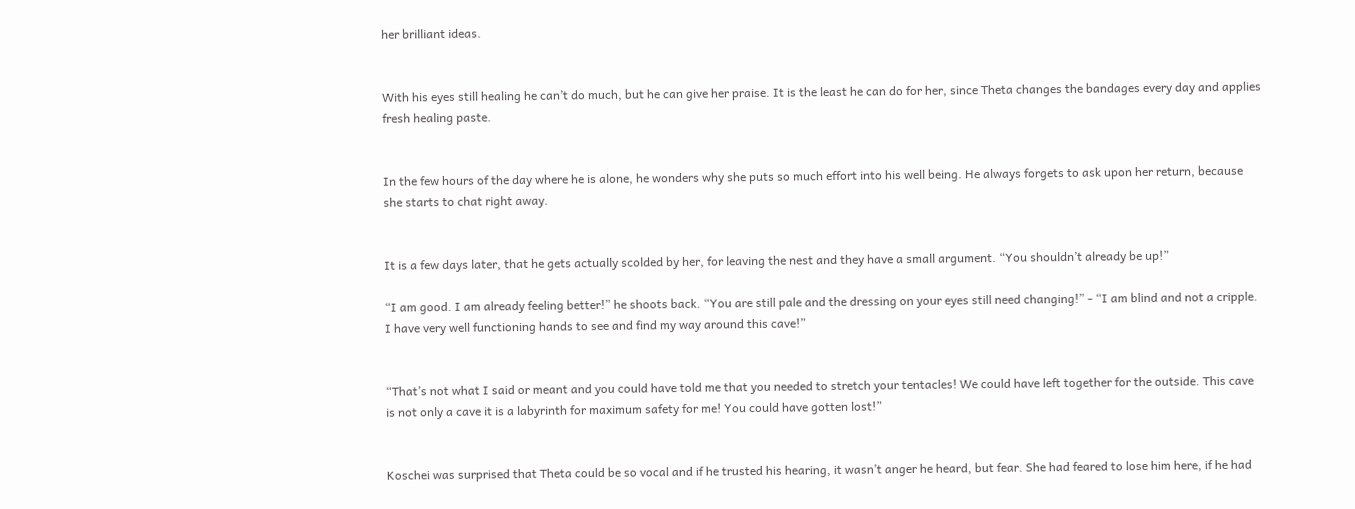her brilliant ideas.


With his eyes still healing he can’t do much, but he can give her praise. It is the least he can do for her, since Theta changes the bandages every day and applies fresh healing paste.


In the few hours of the day where he is alone, he wonders why she puts so much effort into his well being. He always forgets to ask upon her return, because she starts to chat right away.


It is a few days later, that he gets actually scolded by her, for leaving the nest and they have a small argument. “You shouldn’t already be up!”

“I am good. I am already feeling better!” he shoots back. “You are still pale and the dressing on your eyes still need changing!” - “I am blind and not a cripple. I have very well functioning hands to see and find my way around this cave!”


“That’s not what I said or meant and you could have told me that you needed to stretch your tentacles! We could have left together for the outside. This cave is not only a cave it is a labyrinth for maximum safety for me! You could have gotten lost!”


Koschei was surprised that Theta could be so vocal and if he trusted his hearing, it wasn’t anger he heard, but fear. She had feared to lose him here, if he had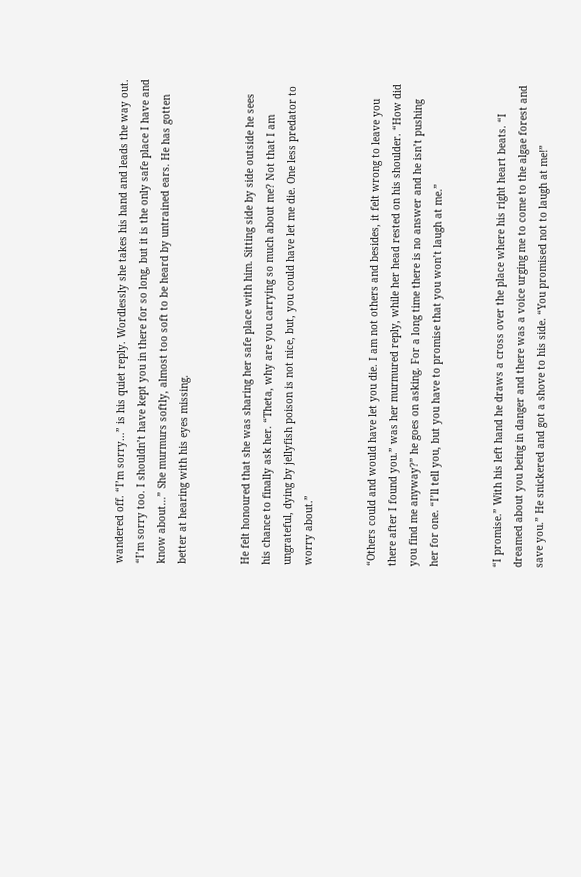wandered off. “I’m sorry…” is his quiet reply. Wordlessly she takes his hand and leads the way out. “I’m sorry too. I shouldn’t have kept you in there for so long, but it is the only safe place I have and know about…” She murmurs softly, almost too soft to be heard by untrained ears. He has gotten better at hearing with his eyes missing.


He felt honoured that she was sharing her safe place with him. Sitting side by side outside he sees his chance to finally ask her. “Theta, why are you carrying so much about me? Not that I am ungrateful, dying by jellyfish poison is not nice, but, you could have let me die. One less predator to worry about.”


“Others could and would have let you die. I am not others and besides, it felt wrong to leave you there after I found you.” was her murmured reply, while her head rested on his shoulder. “How did you find me anyway?” he goes on asking. For a long time there is no answer and he isn’t pushing her for one. “I’ll tell you, but you have to promise that you won’t laugh at me.”


“I promise.” With his left hand he draws a cross over the place where his right heart beats. “I dreamed about you being in danger and there was a voice urging me to come to the algae forest and save you.” He snickered and got a shove to his side. “You promised not to laugh at me!”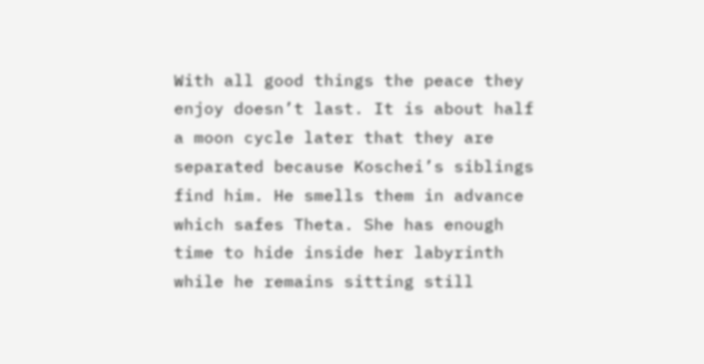With all good things the peace they enjoy doesn’t last. It is about half a moon cycle later that they are separated because Koschei’s siblings find him. He smells them in advance which safes Theta. She has enough time to hide inside her labyrinth while he remains sitting still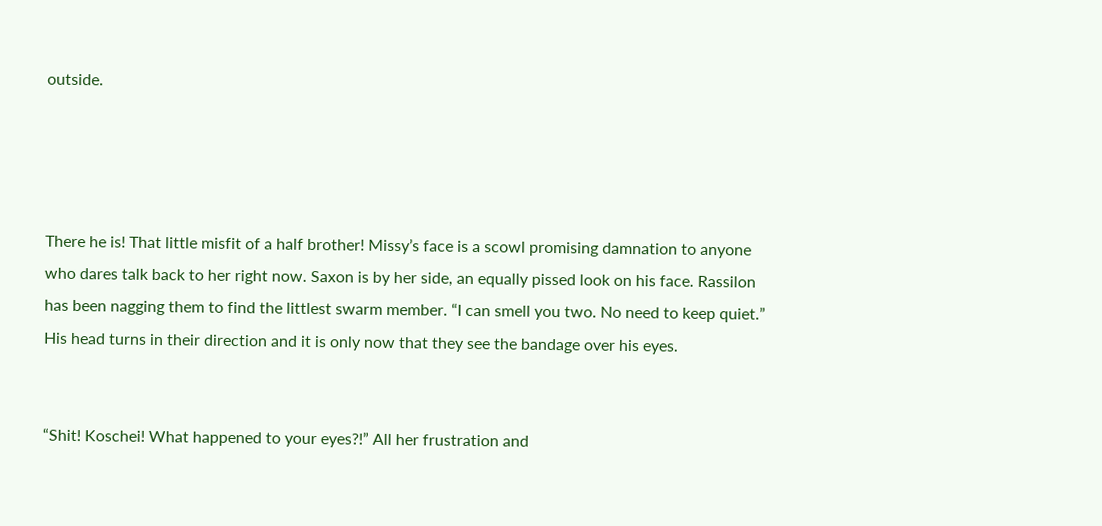outside.




There he is! That little misfit of a half brother! Missy’s face is a scowl promising damnation to anyone who dares talk back to her right now. Saxon is by her side, an equally pissed look on his face. Rassilon has been nagging them to find the littlest swarm member. “I can smell you two. No need to keep quiet.” His head turns in their direction and it is only now that they see the bandage over his eyes.


“Shit! Koschei! What happened to your eyes?!” All her frustration and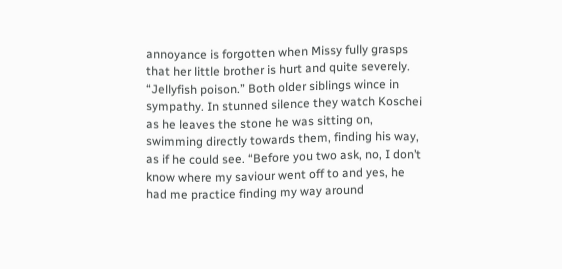annoyance is forgotten when Missy fully grasps that her little brother is hurt and quite severely. “Jellyfish poison.” Both older siblings wince in sympathy. In stunned silence they watch Koschei as he leaves the stone he was sitting on, swimming directly towards them, finding his way, as if he could see. “Before you two ask, no, I don’t know where my saviour went off to and yes, he had me practice finding my way around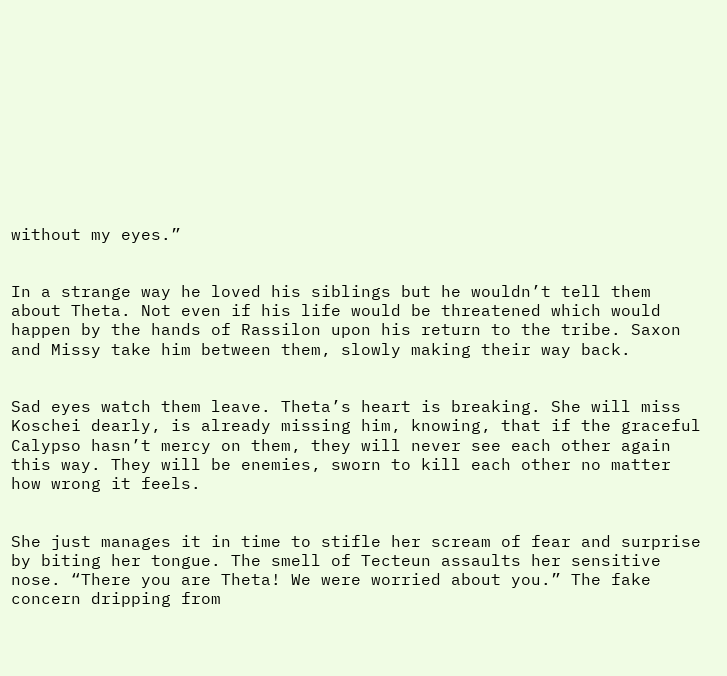without my eyes.”


In a strange way he loved his siblings but he wouldn’t tell them about Theta. Not even if his life would be threatened which would happen by the hands of Rassilon upon his return to the tribe. Saxon and Missy take him between them, slowly making their way back.


Sad eyes watch them leave. Theta’s heart is breaking. She will miss Koschei dearly, is already missing him, knowing, that if the graceful Calypso hasn’t mercy on them, they will never see each other again this way. They will be enemies, sworn to kill each other no matter how wrong it feels.


She just manages it in time to stifle her scream of fear and surprise by biting her tongue. The smell of Tecteun assaults her sensitive nose. “There you are Theta! We were worried about you.” The fake concern dripping from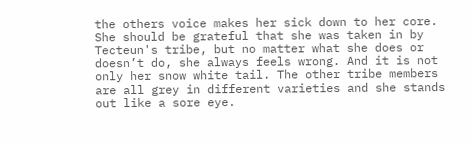the others voice makes her sick down to her core. She should be grateful that she was taken in by Tecteun's tribe, but no matter what she does or doesn’t do, she always feels wrong. And it is not only her snow white tail. The other tribe members are all grey in different varieties and she stands out like a sore eye.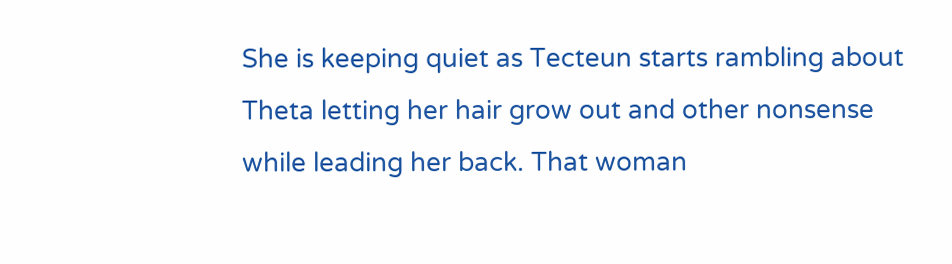She is keeping quiet as Tecteun starts rambling about Theta letting her hair grow out and other nonsense while leading her back. That woman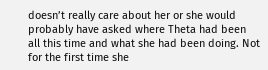doesn’t really care about her or she would probably have asked where Theta had been all this time and what she had been doing. Not for the first time she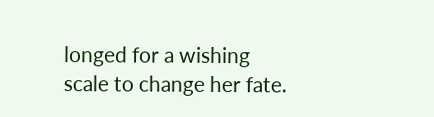longed for a wishing scale to change her fate.